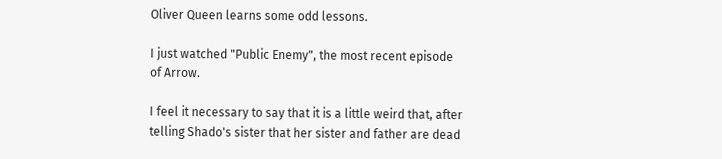Oliver Queen learns some odd lessons.

I just watched "Public Enemy", the most recent episode of Arrow.

I feel it necessary to say that it is a little weird that, after telling Shado's sister that her sister and father are dead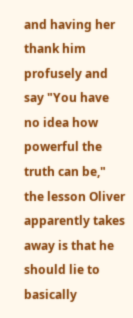and having her thank him profusely and say "You have no idea how powerful the truth can be," the lesson Oliver apparently takes away is that he should lie to basically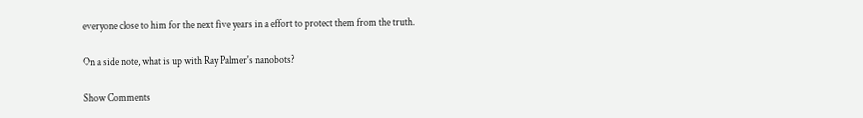everyone close to him for the next five years in a effort to protect them from the truth.

On a side note, what is up with Ray Palmer's nanobots?

Show Comments